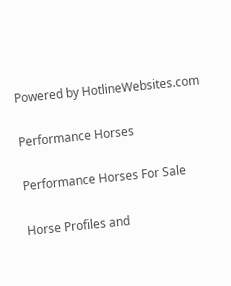Powered by HotlineWebsites.com

Performance Horses

Performance Horses For Sale

Horse Profiles and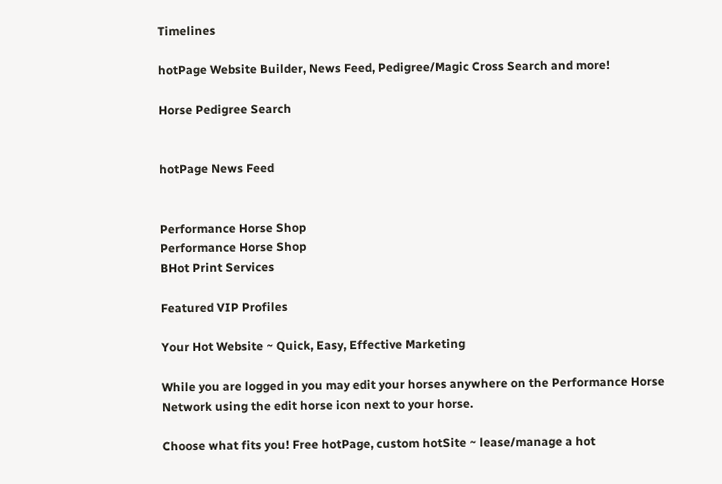Timelines

hotPage Website Builder, News Feed, Pedigree/Magic Cross Search and more!

Horse Pedigree Search


hotPage News Feed


Performance Horse Shop
Performance Horse Shop
BHot Print Services

Featured VIP Profiles

Your Hot Website ~ Quick, Easy, Effective Marketing

While you are logged in you may edit your horses anywhere on the Performance Horse Network using the edit horse icon next to your horse.

Choose what fits you! Free hotPage, custom hotSite ~ lease/manage a hot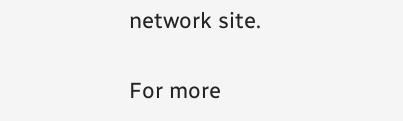network site.

For more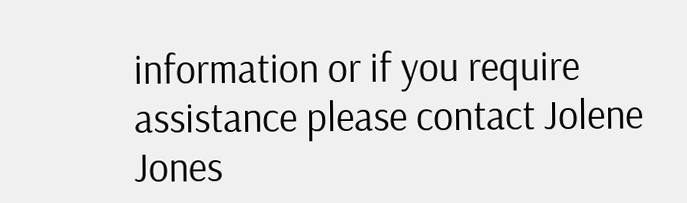information or if you require assistance please contact Jolene Jones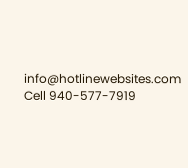info@hotlinewebsites.com Cell 940-577-7919